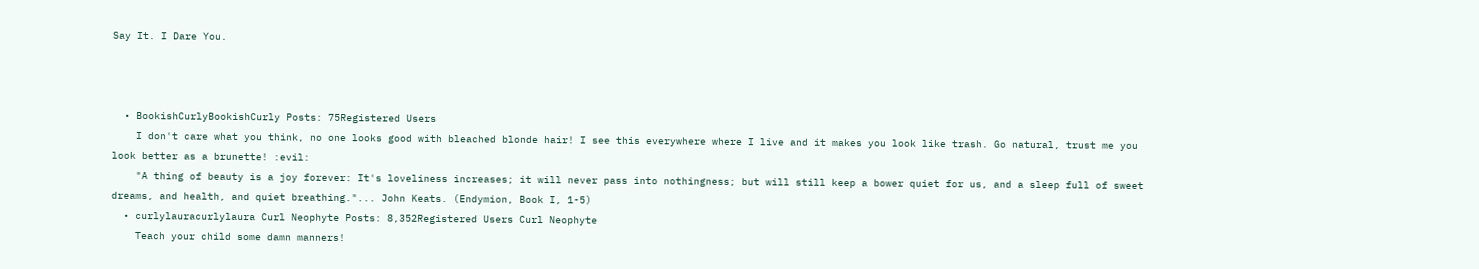Say It. I Dare You.



  • BookishCurlyBookishCurly Posts: 75Registered Users
    I don't care what you think, no one looks good with bleached blonde hair! I see this everywhere where I live and it makes you look like trash. Go natural, trust me you look better as a brunette! :evil:
    "A thing of beauty is a joy forever: It's loveliness increases; it will never pass into nothingness; but will still keep a bower quiet for us, and a sleep full of sweet dreams, and health, and quiet breathing."... John Keats. (Endymion, Book I, 1-5)
  • curlylauracurlylaura Curl Neophyte Posts: 8,352Registered Users Curl Neophyte
    Teach your child some damn manners!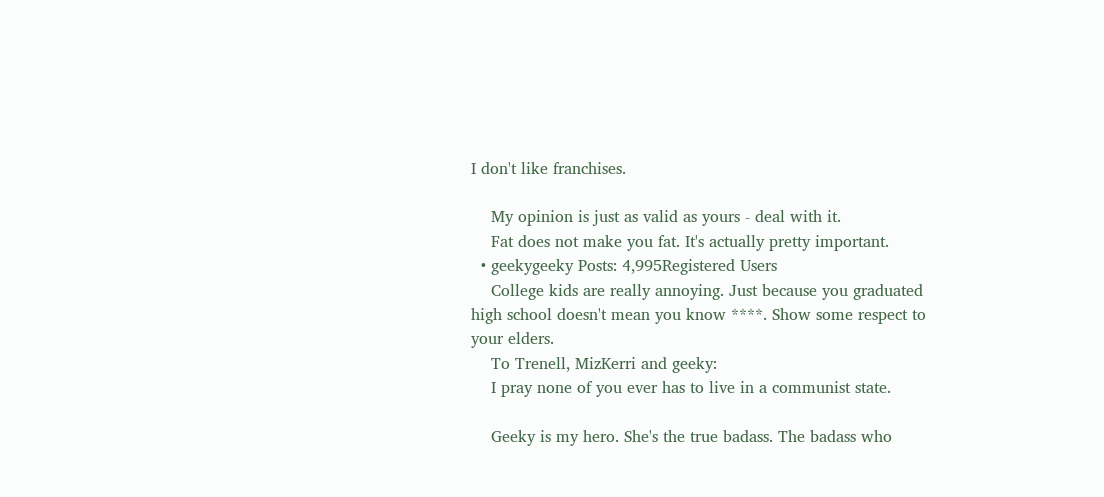I don't like franchises.

    My opinion is just as valid as yours - deal with it.
    Fat does not make you fat. It's actually pretty important.
  • geekygeeky Posts: 4,995Registered Users
    College kids are really annoying. Just because you graduated high school doesn't mean you know ****. Show some respect to your elders.
    To Trenell, MizKerri and geeky:
    I pray none of you ever has to live in a communist state.

    Geeky is my hero. She's the true badass. The badass who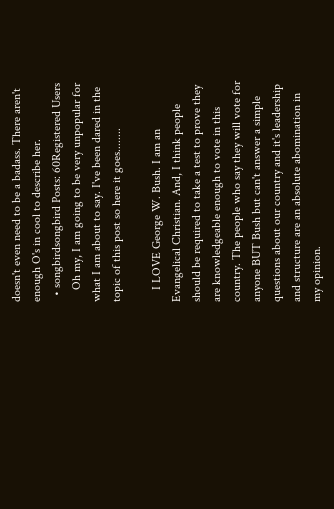doesn't even need to be a badass. There aren't enough O's in cool to describe her.
  • songbirdsongbird Posts: 60Registered Users
    Oh my, I am going to be very unpopular for what I am about to say. I've been dared in the topic of this post so here it goes........

    I LOVE George W. Bush. I am an Evangelical Christian. And, I think people should be required to take a test to prove they are knowledgeable enough to vote in this country. The people who say they will vote for anyone BUT Bush but can't answer a simple questions about our country and it's leadership and structure are an absolute abomination in my opinion.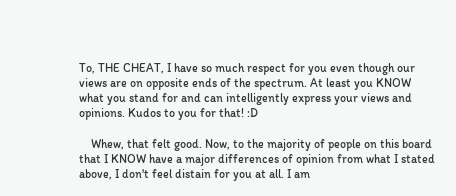To, THE CHEAT, I have so much respect for you even though our views are on opposite ends of the spectrum. At least you KNOW what you stand for and can intelligently express your views and opinions. Kudos to you for that! :D

    Whew, that felt good. Now, to the majority of people on this board that I KNOW have a major differences of opinion from what I stated above, I don't feel distain for you at all. I am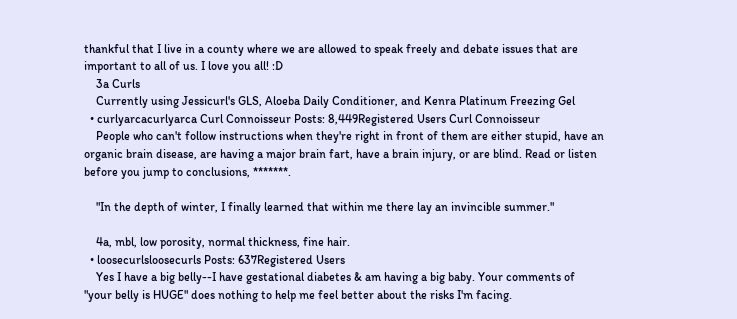thankful that I live in a county where we are allowed to speak freely and debate issues that are important to all of us. I love you all! :D
    3a Curls
    Currently using Jessicurl's GLS, Aloeba Daily Conditioner, and Kenra Platinum Freezing Gel
  • curlyarcacurlyarca Curl Connoisseur Posts: 8,449Registered Users Curl Connoisseur
    People who can't follow instructions when they're right in front of them are either stupid, have an organic brain disease, are having a major brain fart, have a brain injury, or are blind. Read or listen before you jump to conclusions, *******.

    "In the depth of winter, I finally learned that within me there lay an invincible summer."

    4a, mbl, low porosity, normal thickness, fine hair.
  • loosecurlsloosecurls Posts: 637Registered Users
    Yes I have a big belly--I have gestational diabetes & am having a big baby. Your comments of "your belly is HUGE" does nothing to help me feel better about the risks I'm facing.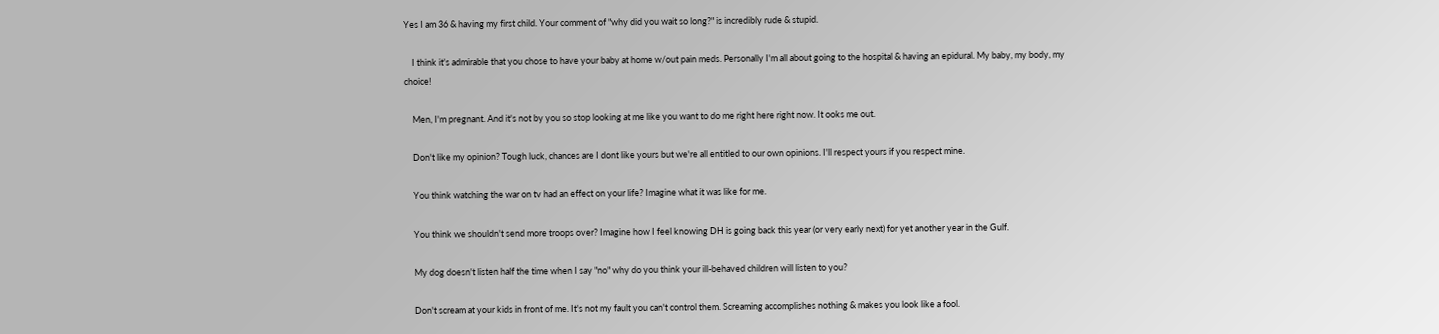Yes I am 36 & having my first child. Your comment of "why did you wait so long?" is incredibly rude & stupid.

    I think it's admirable that you chose to have your baby at home w/out pain meds. Personally I'm all about going to the hospital & having an epidural. My baby, my body, my choice!

    Men, I'm pregnant. And it's not by you so stop looking at me like you want to do me right here right now. It ooks me out.

    Don't like my opinion? Tough luck, chances are I dont like yours but we're all entitled to our own opinions. I'll respect yours if you respect mine.

    You think watching the war on tv had an effect on your life? Imagine what it was like for me.

    You think we shouldn't send more troops over? Imagine how I feel knowing DH is going back this year (or very early next) for yet another year in the Gulf.

    My dog doesn't listen half the time when I say "no" why do you think your ill-behaved children will listen to you?

    Don't scream at your kids in front of me. It's not my fault you can't control them. Screaming accomplishes nothing & makes you look like a fool.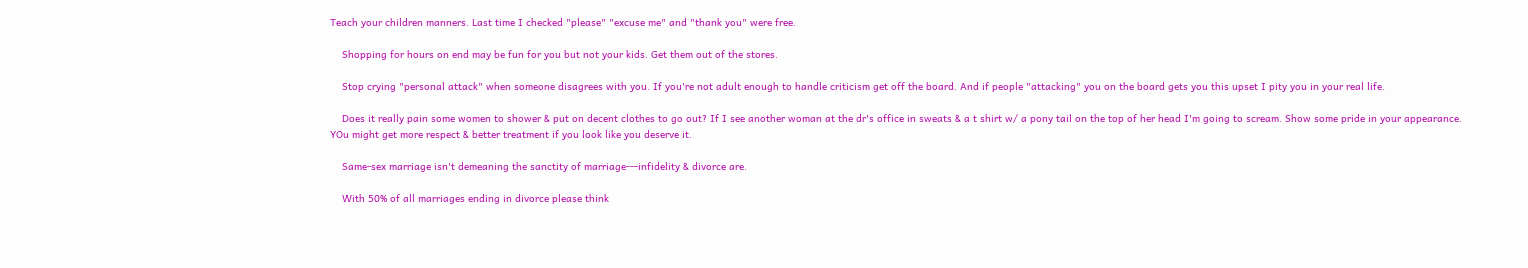Teach your children manners. Last time I checked "please" "excuse me" and "thank you" were free.

    Shopping for hours on end may be fun for you but not your kids. Get them out of the stores.

    Stop crying "personal attack" when someone disagrees with you. If you're not adult enough to handle criticism get off the board. And if people "attacking" you on the board gets you this upset I pity you in your real life.

    Does it really pain some women to shower & put on decent clothes to go out? If I see another woman at the dr's office in sweats & a t shirt w/ a pony tail on the top of her head I'm going to scream. Show some pride in your appearance. YOu might get more respect & better treatment if you look like you deserve it.

    Same-sex marriage isn't demeaning the sanctity of marriage---infidelity & divorce are.

    With 50% of all marriages ending in divorce please think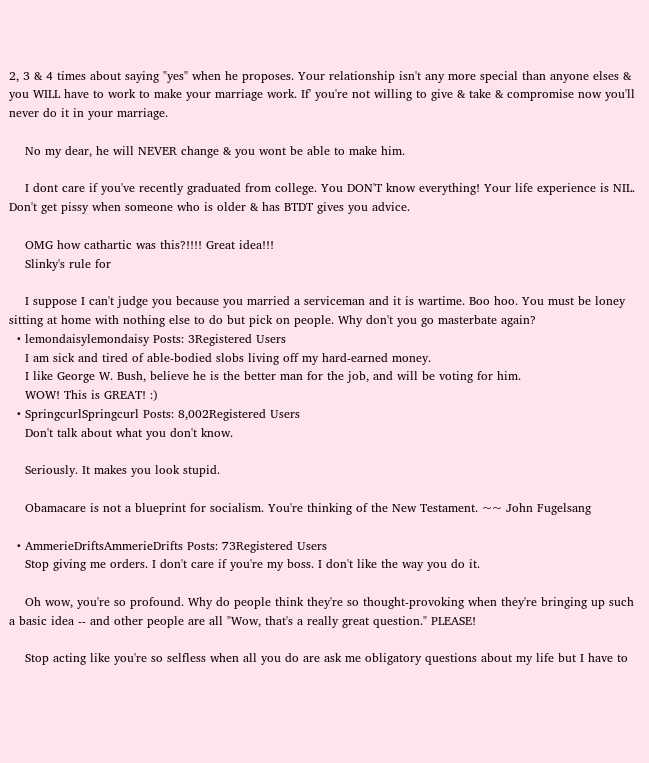2, 3 & 4 times about saying "yes" when he proposes. Your relationship isn't any more special than anyone elses & you WILL have to work to make your marriage work. If' you're not willing to give & take & compromise now you'll never do it in your marriage.

    No my dear, he will NEVER change & you wont be able to make him.

    I dont care if you've recently graduated from college. You DON'T know everything! Your life experience is NIL. Don't get pissy when someone who is older & has BTDT gives you advice.

    OMG how cathartic was this?!!!! Great idea!!!
    Slinky's rule for

    I suppose I can't judge you because you married a serviceman and it is wartime. Boo hoo. You must be loney sitting at home with nothing else to do but pick on people. Why don't you go masterbate again?
  • lemondaisylemondaisy Posts: 3Registered Users
    I am sick and tired of able-bodied slobs living off my hard-earned money.
    I like George W. Bush, believe he is the better man for the job, and will be voting for him.
    WOW! This is GREAT! :)
  • SpringcurlSpringcurl Posts: 8,002Registered Users
    Don't talk about what you don't know.

    Seriously. It makes you look stupid.

    Obamacare is not a blueprint for socialism. You're thinking of the New Testament. ~~ John Fugelsang

  • AmmerieDriftsAmmerieDrifts Posts: 73Registered Users
    Stop giving me orders. I don't care if you're my boss. I don't like the way you do it.

    Oh wow, you're so profound. Why do people think they're so thought-provoking when they're bringing up such a basic idea -- and other people are all "Wow, that's a really great question." PLEASE!

    Stop acting like you're so selfless when all you do are ask me obligatory questions about my life but I have to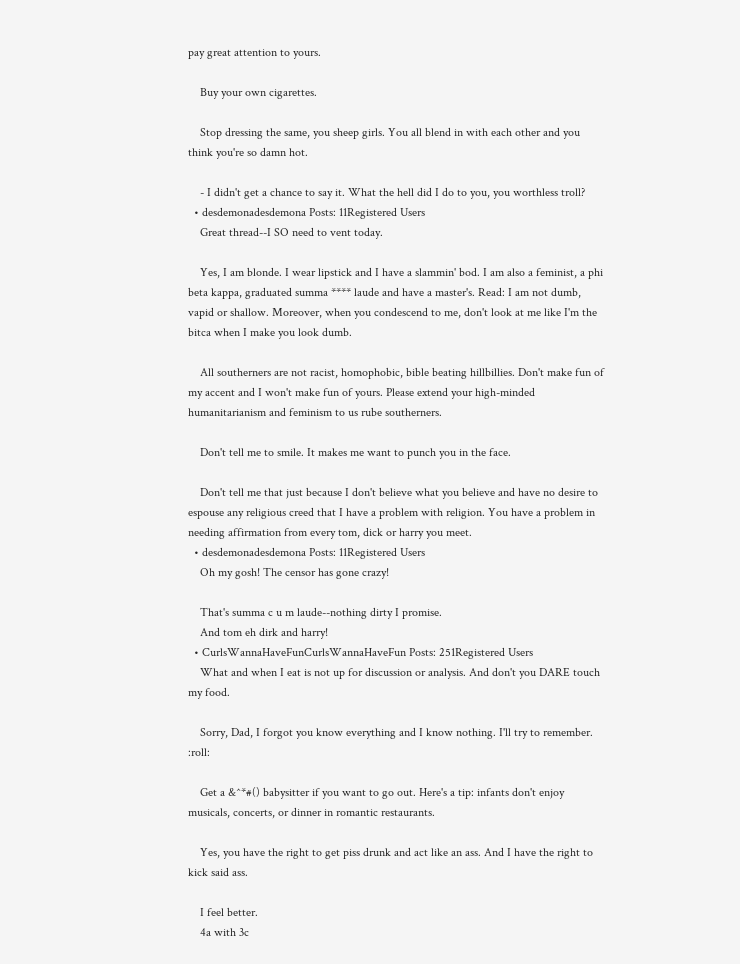pay great attention to yours.

    Buy your own cigarettes.

    Stop dressing the same, you sheep girls. You all blend in with each other and you think you're so damn hot.

    - I didn't get a chance to say it. What the hell did I do to you, you worthless troll?
  • desdemonadesdemona Posts: 11Registered Users
    Great thread--I SO need to vent today.

    Yes, I am blonde. I wear lipstick and I have a slammin' bod. I am also a feminist, a phi beta kappa, graduated summa **** laude and have a master's. Read: I am not dumb, vapid or shallow. Moreover, when you condescend to me, don't look at me like I'm the bitca when I make you look dumb.

    All southerners are not racist, homophobic, bible beating hillbillies. Don't make fun of my accent and I won't make fun of yours. Please extend your high-minded humanitarianism and feminism to us rube southerners.

    Don't tell me to smile. It makes me want to punch you in the face.

    Don't tell me that just because I don't believe what you believe and have no desire to espouse any religious creed that I have a problem with religion. You have a problem in needing affirmation from every tom, dick or harry you meet.
  • desdemonadesdemona Posts: 11Registered Users
    Oh my gosh! The censor has gone crazy!

    That's summa c u m laude--nothing dirty I promise.
    And tom eh dirk and harry!
  • CurlsWannaHaveFunCurlsWannaHaveFun Posts: 251Registered Users
    What and when I eat is not up for discussion or analysis. And don't you DARE touch my food.

    Sorry, Dad, I forgot you know everything and I know nothing. I'll try to remember. :roll:

    Get a &^*#() babysitter if you want to go out. Here's a tip: infants don't enjoy musicals, concerts, or dinner in romantic restaurants.

    Yes, you have the right to get piss drunk and act like an ass. And I have the right to kick said ass.

    I feel better.
    4a with 3c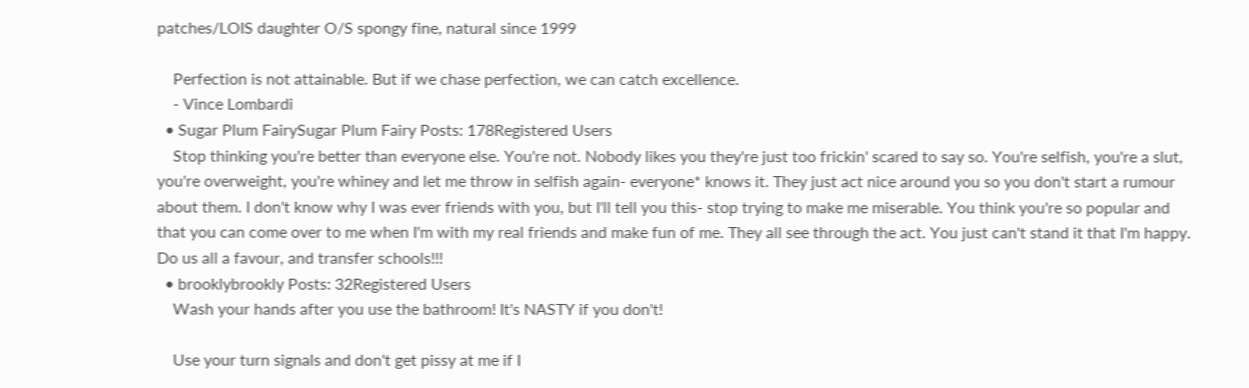patches/LOIS daughter O/S spongy fine, natural since 1999

    Perfection is not attainable. But if we chase perfection, we can catch excellence.
    - Vince Lombardi
  • Sugar Plum FairySugar Plum Fairy Posts: 178Registered Users
    Stop thinking you're better than everyone else. You're not. Nobody likes you they're just too frickin' scared to say so. You're selfish, you're a slut, you're overweight, you're whiney and let me throw in selfish again- everyone* knows it. They just act nice around you so you don't start a rumour about them. I don't know why I was ever friends with you, but I'll tell you this- stop trying to make me miserable. You think you're so popular and that you can come over to me when I'm with my real friends and make fun of me. They all see through the act. You just can't stand it that I'm happy. Do us all a favour, and transfer schools!!!
  • brooklybrookly Posts: 32Registered Users
    Wash your hands after you use the bathroom! It's NASTY if you don't!

    Use your turn signals and don't get pissy at me if I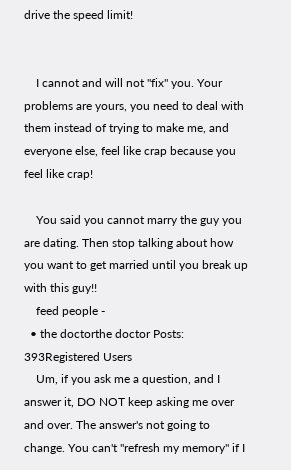drive the speed limit!


    I cannot and will not "fix" you. Your problems are yours, you need to deal with them instead of trying to make me, and everyone else, feel like crap because you feel like crap!

    You said you cannot marry the guy you are dating. Then stop talking about how you want to get married until you break up with this guy!!
    feed people -
  • the doctorthe doctor Posts: 393Registered Users
    Um, if you ask me a question, and I answer it, DO NOT keep asking me over and over. The answer's not going to change. You can't "refresh my memory" if I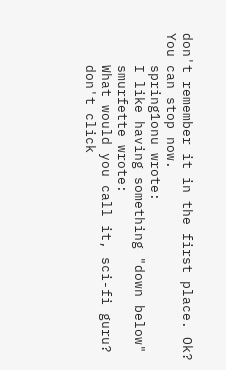don't remember it in the first place. Ok? You can stop now.
    spring1onu wrote:
    I like having something "down below"
    smurfette wrote:
    What would you call it, sci-fi guru?
    don't click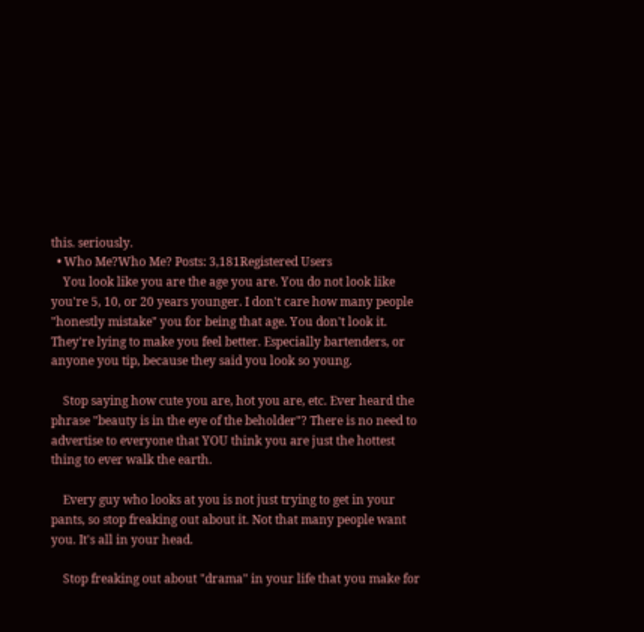this. seriously.
  • Who Me?Who Me? Posts: 3,181Registered Users
    You look like you are the age you are. You do not look like you're 5, 10, or 20 years younger. I don't care how many people "honestly mistake" you for being that age. You don't look it. They're lying to make you feel better. Especially bartenders, or anyone you tip, because they said you look so young.

    Stop saying how cute you are, hot you are, etc. Ever heard the phrase "beauty is in the eye of the beholder"? There is no need to advertise to everyone that YOU think you are just the hottest thing to ever walk the earth.

    Every guy who looks at you is not just trying to get in your pants, so stop freaking out about it. Not that many people want you. It's all in your head.

    Stop freaking out about "drama" in your life that you make for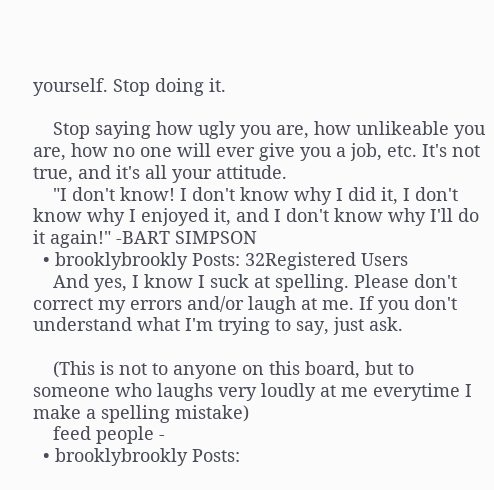yourself. Stop doing it.

    Stop saying how ugly you are, how unlikeable you are, how no one will ever give you a job, etc. It's not true, and it's all your attitude.
    "I don't know! I don't know why I did it, I don't know why I enjoyed it, and I don't know why I'll do it again!" -BART SIMPSON
  • brooklybrookly Posts: 32Registered Users
    And yes, I know I suck at spelling. Please don't correct my errors and/or laugh at me. If you don't understand what I'm trying to say, just ask.

    (This is not to anyone on this board, but to someone who laughs very loudly at me everytime I make a spelling mistake)
    feed people -
  • brooklybrookly Posts: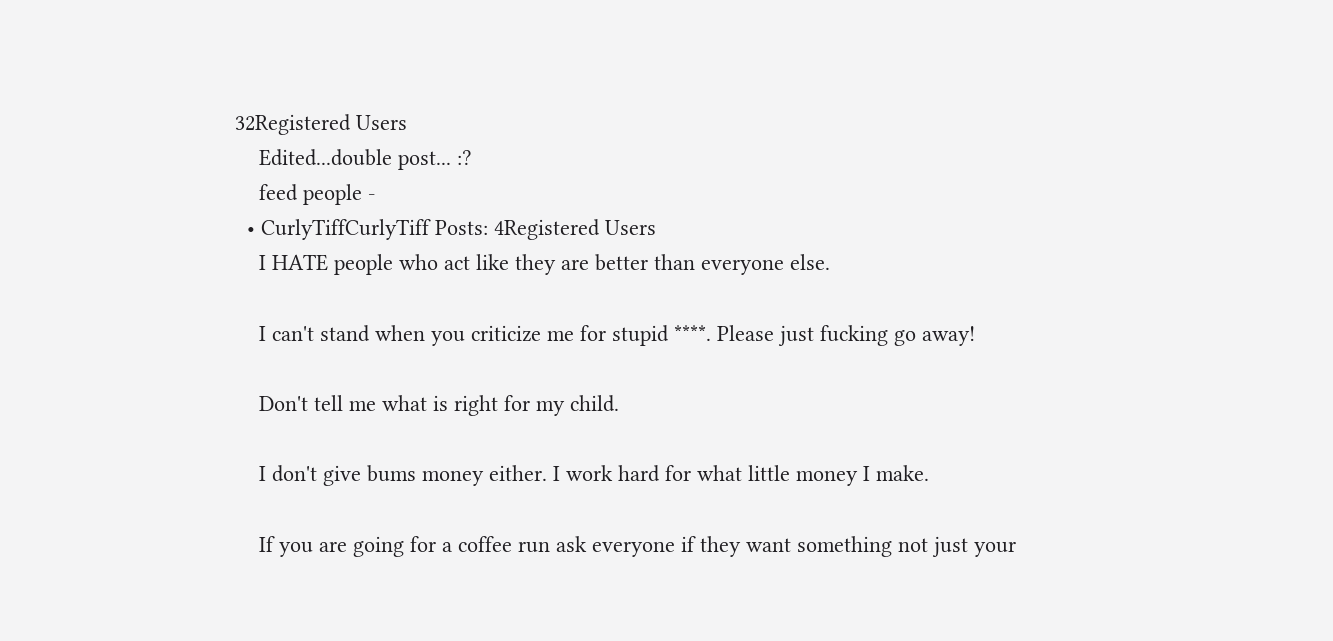32Registered Users
    Edited...double post... :?
    feed people -
  • CurlyTiffCurlyTiff Posts: 4Registered Users
    I HATE people who act like they are better than everyone else.

    I can't stand when you criticize me for stupid ****. Please just fucking go away!

    Don't tell me what is right for my child.

    I don't give bums money either. I work hard for what little money I make.

    If you are going for a coffee run ask everyone if they want something not just your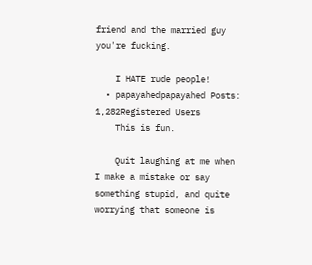friend and the married guy you're fucking.

    I HATE rude people!
  • papayahedpapayahed Posts: 1,282Registered Users
    This is fun.

    Quit laughing at me when I make a mistake or say something stupid, and quite worrying that someone is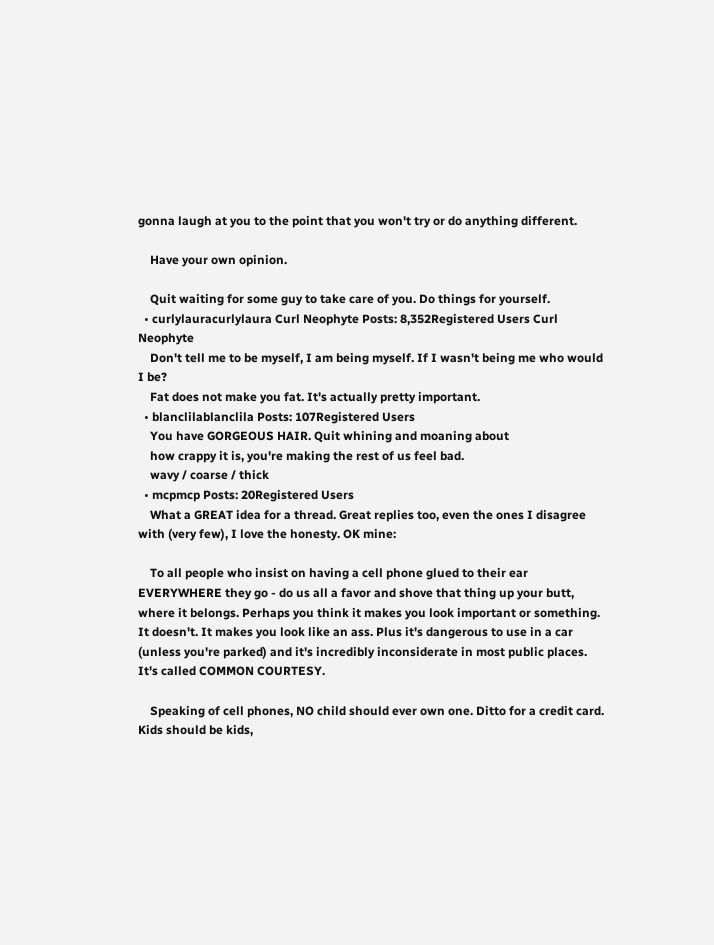gonna laugh at you to the point that you won't try or do anything different.

    Have your own opinion.

    Quit waiting for some guy to take care of you. Do things for yourself.
  • curlylauracurlylaura Curl Neophyte Posts: 8,352Registered Users Curl Neophyte
    Don't tell me to be myself, I am being myself. If I wasn't being me who would I be?
    Fat does not make you fat. It's actually pretty important.
  • blanclilablanclila Posts: 107Registered Users
    You have GORGEOUS HAIR. Quit whining and moaning about
    how crappy it is, you're making the rest of us feel bad.
    wavy / coarse / thick
  • mcpmcp Posts: 20Registered Users
    What a GREAT idea for a thread. Great replies too, even the ones I disagree with (very few), I love the honesty. OK mine:

    To all people who insist on having a cell phone glued to their ear EVERYWHERE they go - do us all a favor and shove that thing up your butt, where it belongs. Perhaps you think it makes you look important or something. It doesn't. It makes you look like an ass. Plus it's dangerous to use in a car (unless you're parked) and it's incredibly inconsiderate in most public places. It's called COMMON COURTESY.

    Speaking of cell phones, NO child should ever own one. Ditto for a credit card. Kids should be kids,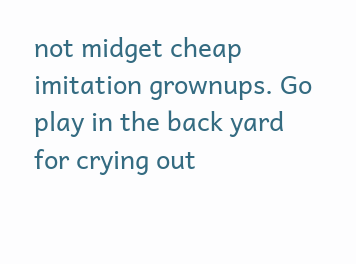not midget cheap imitation grownups. Go play in the back yard for crying out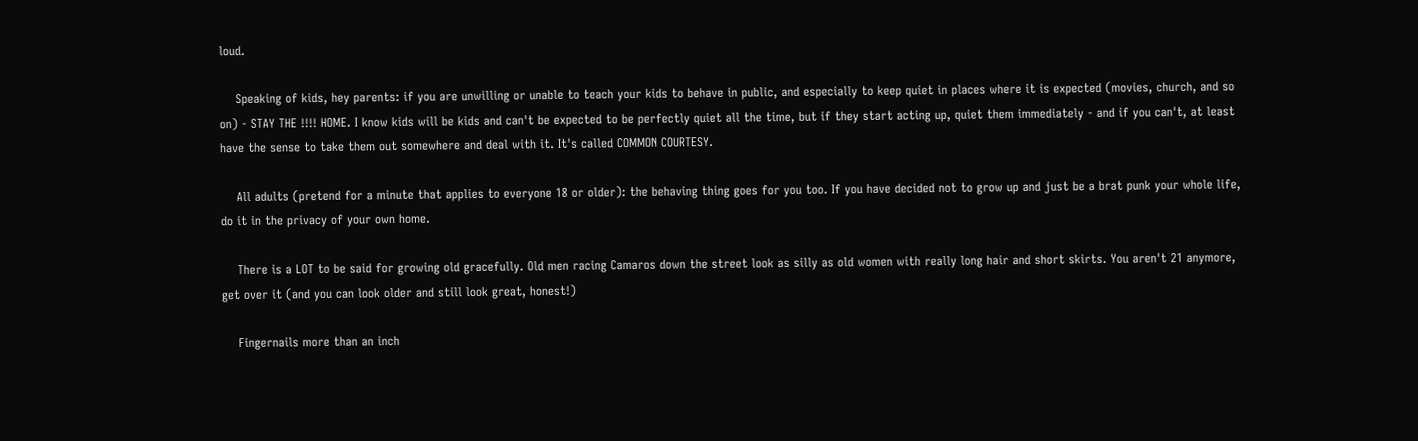loud.

    Speaking of kids, hey parents: if you are unwilling or unable to teach your kids to behave in public, and especially to keep quiet in places where it is expected (movies, church, and so on) - STAY THE !!!! HOME. I know kids will be kids and can't be expected to be perfectly quiet all the time, but if they start acting up, quiet them immediately - and if you can't, at least have the sense to take them out somewhere and deal with it. It's called COMMON COURTESY.

    All adults (pretend for a minute that applies to everyone 18 or older): the behaving thing goes for you too. If you have decided not to grow up and just be a brat punk your whole life, do it in the privacy of your own home.

    There is a LOT to be said for growing old gracefully. Old men racing Camaros down the street look as silly as old women with really long hair and short skirts. You aren't 21 anymore, get over it (and you can look older and still look great, honest!)

    Fingernails more than an inch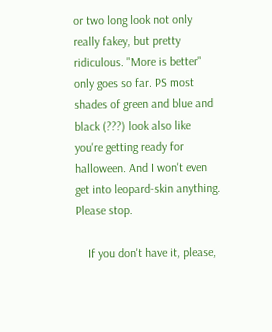or two long look not only really fakey, but pretty ridiculous. "More is better" only goes so far. PS most shades of green and blue and black (???) look also like you're getting ready for halloween. And I won't even get into leopard-skin anything. Please stop.

    If you don't have it, please,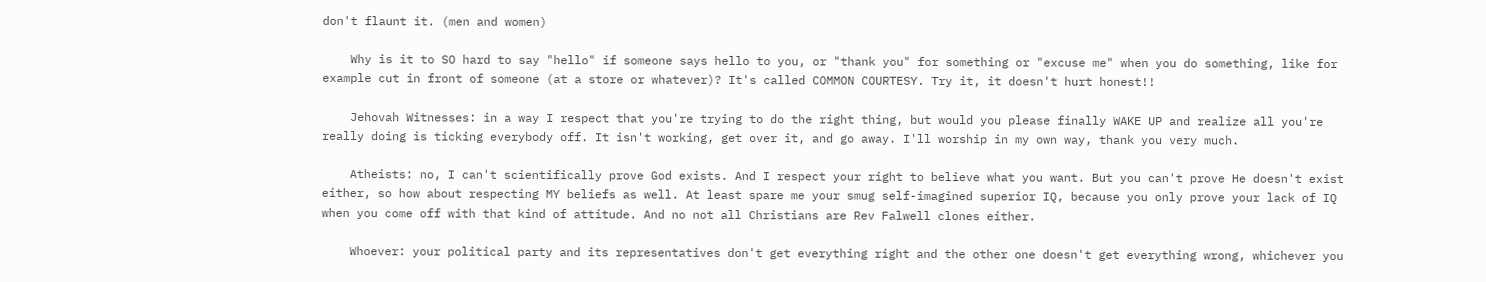don't flaunt it. (men and women)

    Why is it to SO hard to say "hello" if someone says hello to you, or "thank you" for something or "excuse me" when you do something, like for example cut in front of someone (at a store or whatever)? It's called COMMON COURTESY. Try it, it doesn't hurt honest!!

    Jehovah Witnesses: in a way I respect that you're trying to do the right thing, but would you please finally WAKE UP and realize all you're really doing is ticking everybody off. It isn't working, get over it, and go away. I'll worship in my own way, thank you very much.

    Atheists: no, I can't scientifically prove God exists. And I respect your right to believe what you want. But you can't prove He doesn't exist either, so how about respecting MY beliefs as well. At least spare me your smug self-imagined superior IQ, because you only prove your lack of IQ when you come off with that kind of attitude. And no not all Christians are Rev Falwell clones either.

    Whoever: your political party and its representatives don't get everything right and the other one doesn't get everything wrong, whichever you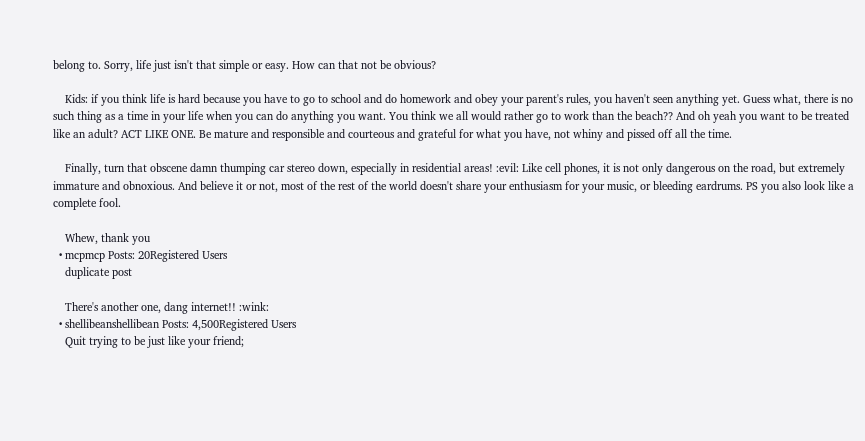belong to. Sorry, life just isn't that simple or easy. How can that not be obvious?

    Kids: if you think life is hard because you have to go to school and do homework and obey your parent's rules, you haven't seen anything yet. Guess what, there is no such thing as a time in your life when you can do anything you want. You think we all would rather go to work than the beach?? And oh yeah you want to be treated like an adult? ACT LIKE ONE. Be mature and responsible and courteous and grateful for what you have, not whiny and pissed off all the time.

    Finally, turn that obscene damn thumping car stereo down, especially in residential areas! :evil: Like cell phones, it is not only dangerous on the road, but extremely immature and obnoxious. And believe it or not, most of the rest of the world doesn't share your enthusiasm for your music, or bleeding eardrums. PS you also look like a complete fool.

    Whew, thank you
  • mcpmcp Posts: 20Registered Users
    duplicate post

    There's another one, dang internet!! :wink:
  • shellibeanshellibean Posts: 4,500Registered Users
    Quit trying to be just like your friend;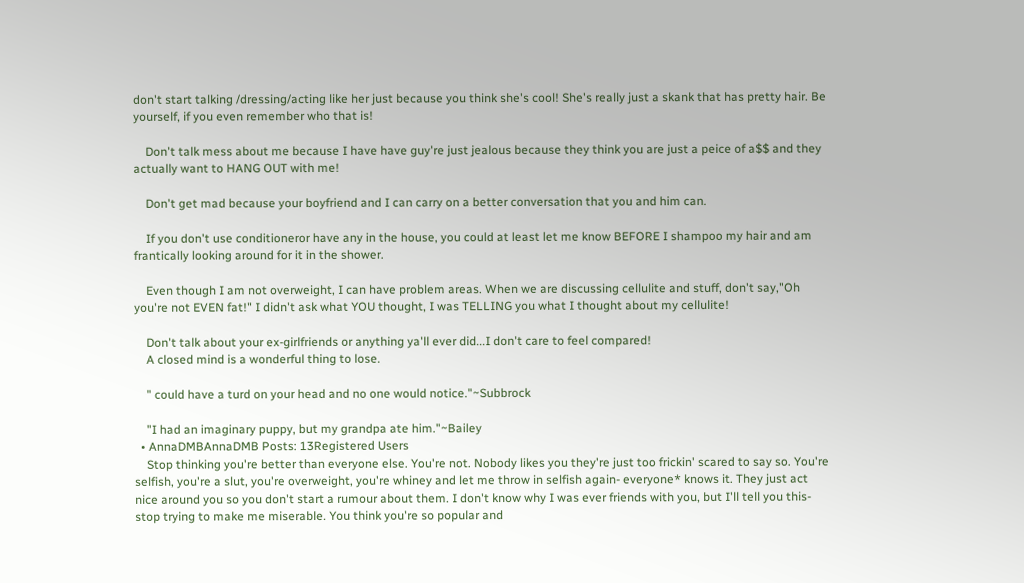don't start talking /dressing/acting like her just because you think she's cool! She's really just a skank that has pretty hair. Be yourself, if you even remember who that is!

    Don't talk mess about me because I have have guy're just jealous because they think you are just a peice of a$$ and they actually want to HANG OUT with me!

    Don't get mad because your boyfriend and I can carry on a better conversation that you and him can.

    If you don't use conditioneror have any in the house, you could at least let me know BEFORE I shampoo my hair and am frantically looking around for it in the shower.

    Even though I am not overweight, I can have problem areas. When we are discussing cellulite and stuff, don't say,"Oh you're not EVEN fat!" I didn't ask what YOU thought, I was TELLING you what I thought about my cellulite!

    Don't talk about your ex-girlfriends or anything ya'll ever did...I don't care to feel compared!
    A closed mind is a wonderful thing to lose.

    " could have a turd on your head and no one would notice."~Subbrock

    "I had an imaginary puppy, but my grandpa ate him."~Bailey
  • AnnaDMBAnnaDMB Posts: 13Registered Users
    Stop thinking you're better than everyone else. You're not. Nobody likes you they're just too frickin' scared to say so. You're selfish, you're a slut, you're overweight, you're whiney and let me throw in selfish again- everyone* knows it. They just act nice around you so you don't start a rumour about them. I don't know why I was ever friends with you, but I'll tell you this- stop trying to make me miserable. You think you're so popular and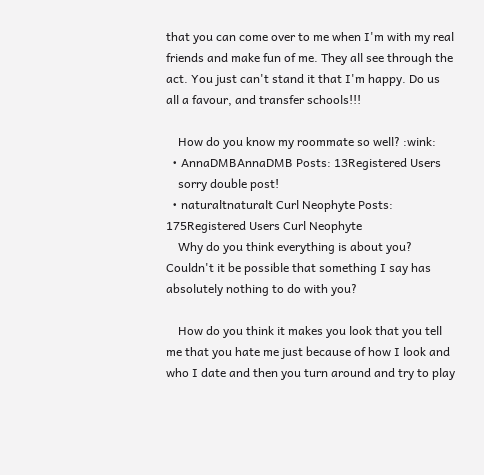that you can come over to me when I'm with my real friends and make fun of me. They all see through the act. You just can't stand it that I'm happy. Do us all a favour, and transfer schools!!!

    How do you know my roommate so well? :wink:
  • AnnaDMBAnnaDMB Posts: 13Registered Users
    sorry double post!
  • naturaltnaturalt Curl Neophyte Posts: 175Registered Users Curl Neophyte
    Why do you think everything is about you? Couldn't it be possible that something I say has absolutely nothing to do with you?

    How do you think it makes you look that you tell me that you hate me just because of how I look and who I date and then you turn around and try to play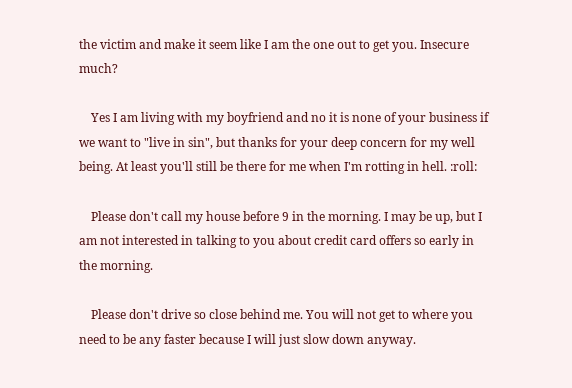the victim and make it seem like I am the one out to get you. Insecure much?

    Yes I am living with my boyfriend and no it is none of your business if we want to "live in sin", but thanks for your deep concern for my well being. At least you'll still be there for me when I'm rotting in hell. :roll:

    Please don't call my house before 9 in the morning. I may be up, but I am not interested in talking to you about credit card offers so early in the morning.

    Please don't drive so close behind me. You will not get to where you need to be any faster because I will just slow down anyway.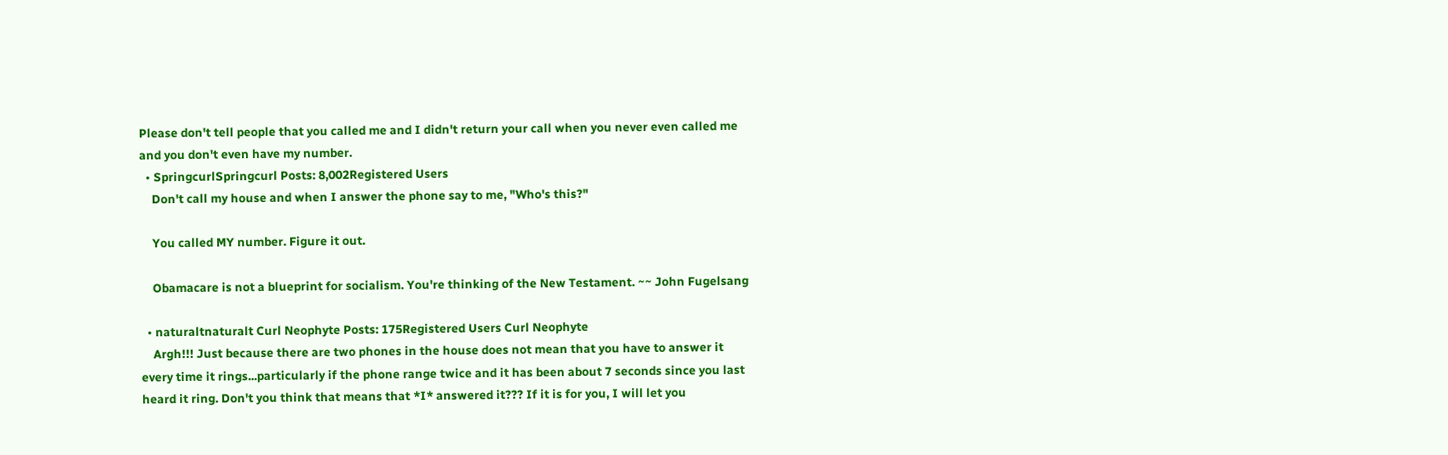Please don't tell people that you called me and I didn't return your call when you never even called me and you don't even have my number.
  • SpringcurlSpringcurl Posts: 8,002Registered Users
    Don't call my house and when I answer the phone say to me, "Who's this?"

    You called MY number. Figure it out.

    Obamacare is not a blueprint for socialism. You're thinking of the New Testament. ~~ John Fugelsang

  • naturaltnaturalt Curl Neophyte Posts: 175Registered Users Curl Neophyte
    Argh!!! Just because there are two phones in the house does not mean that you have to answer it every time it rings...particularly if the phone range twice and it has been about 7 seconds since you last heard it ring. Don't you think that means that *I* answered it??? If it is for you, I will let you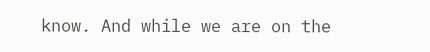know. And while we are on the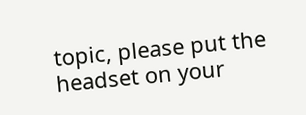topic, please put the headset on your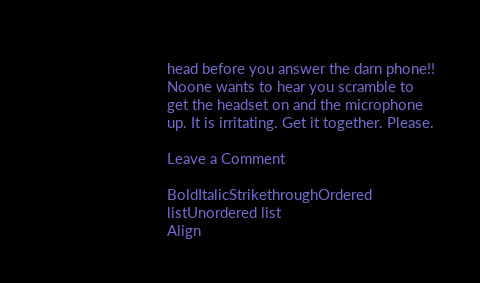head before you answer the darn phone!! Noone wants to hear you scramble to get the headset on and the microphone up. It is irritating. Get it together. Please.

Leave a Comment

BoldItalicStrikethroughOrdered listUnordered list
Align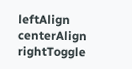leftAlign centerAlign rightToggle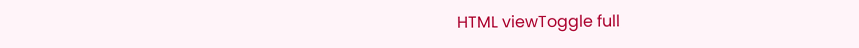HTML viewToggle full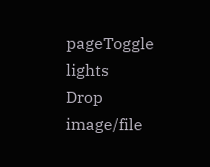pageToggle lights
Drop image/file